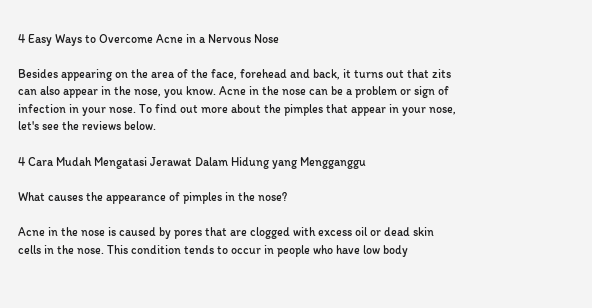4 Easy Ways to Overcome Acne in a Nervous Nose

Besides appearing on the area of the face, forehead and back, it turns out that zits can also appear in the nose, you know. Acne in the nose can be a problem or sign of infection in your nose. To find out more about the pimples that appear in your nose, let's see the reviews below.

4 Cara Mudah Mengatasi Jerawat Dalam Hidung yang Mengganggu

What causes the appearance of pimples in the nose?

Acne in the nose is caused by pores that are clogged with excess oil or dead skin cells in the nose. This condition tends to occur in people who have low body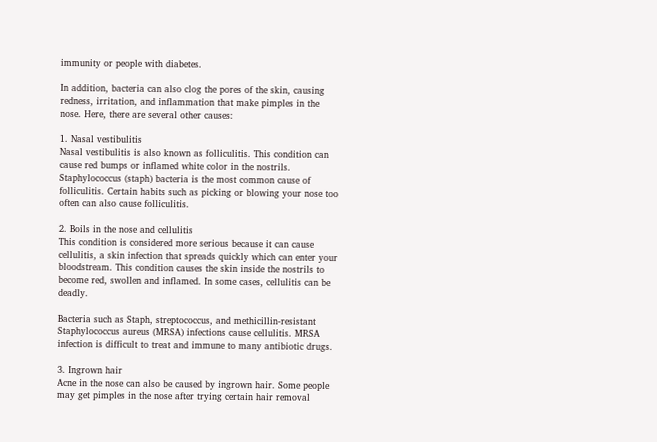immunity or people with diabetes.

In addition, bacteria can also clog the pores of the skin, causing redness, irritation, and inflammation that make pimples in the nose. Here, there are several other causes:

1. Nasal vestibulitis
Nasal vestibulitis is also known as folliculitis. This condition can cause red bumps or inflamed white color in the nostrils. Staphylococcus (staph) bacteria is the most common cause of folliculitis. Certain habits such as picking or blowing your nose too often can also cause folliculitis.

2. Boils in the nose and cellulitis
This condition is considered more serious because it can cause cellulitis, a skin infection that spreads quickly which can enter your bloodstream. This condition causes the skin inside the nostrils to become red, swollen and inflamed. In some cases, cellulitis can be deadly.

Bacteria such as Staph, streptococcus, and methicillin-resistant Staphylococcus aureus (MRSA) infections cause cellulitis. MRSA infection is difficult to treat and immune to many antibiotic drugs.

3. Ingrown hair
Acne in the nose can also be caused by ingrown hair. Some people may get pimples in the nose after trying certain hair removal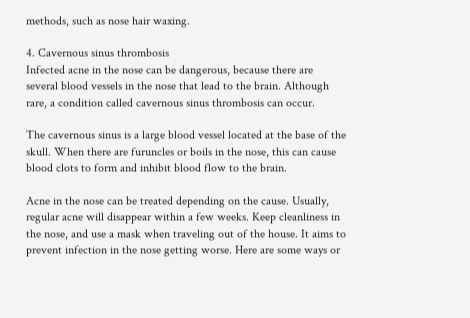methods, such as nose hair waxing.

4. Cavernous sinus thrombosis
Infected acne in the nose can be dangerous, because there are several blood vessels in the nose that lead to the brain. Although rare, a condition called cavernous sinus thrombosis can occur.

The cavernous sinus is a large blood vessel located at the base of the skull. When there are furuncles or boils in the nose, this can cause blood clots to form and inhibit blood flow to the brain.

Acne in the nose can be treated depending on the cause. Usually, regular acne will disappear within a few weeks. Keep cleanliness in the nose, and use a mask when traveling out of the house. It aims to prevent infection in the nose getting worse. Here are some ways or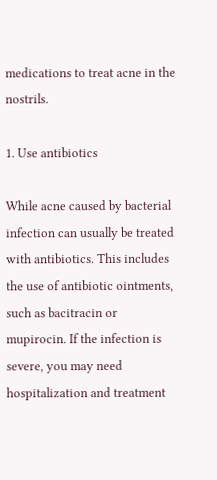medications to treat acne in the nostrils.

1. Use antibiotics

While acne caused by bacterial infection can usually be treated with antibiotics. This includes the use of antibiotic ointments, such as bacitracin or mupirocin. If the infection is severe, you may need hospitalization and treatment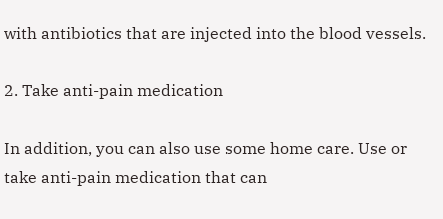with antibiotics that are injected into the blood vessels.

2. Take anti-pain medication

In addition, you can also use some home care. Use or take anti-pain medication that can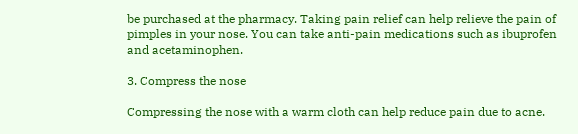be purchased at the pharmacy. Taking pain relief can help relieve the pain of pimples in your nose. You can take anti-pain medications such as ibuprofen and acetaminophen.

3. Compress the nose

Compressing the nose with a warm cloth can help reduce pain due to acne.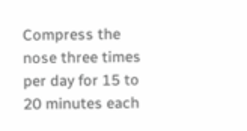Compress the nose three times per day for 15 to 20 minutes each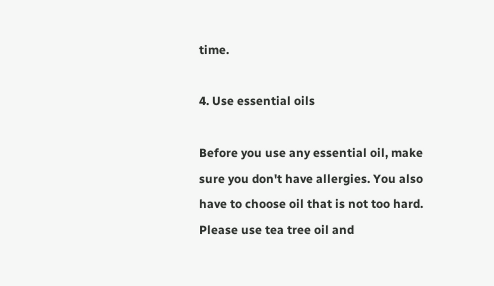time.

4. Use essential oils

Before you use any essential oil, make sure you don't have allergies. You also have to choose oil that is not too hard. Please use tea tree oil and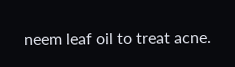neem leaf oil to treat acne.